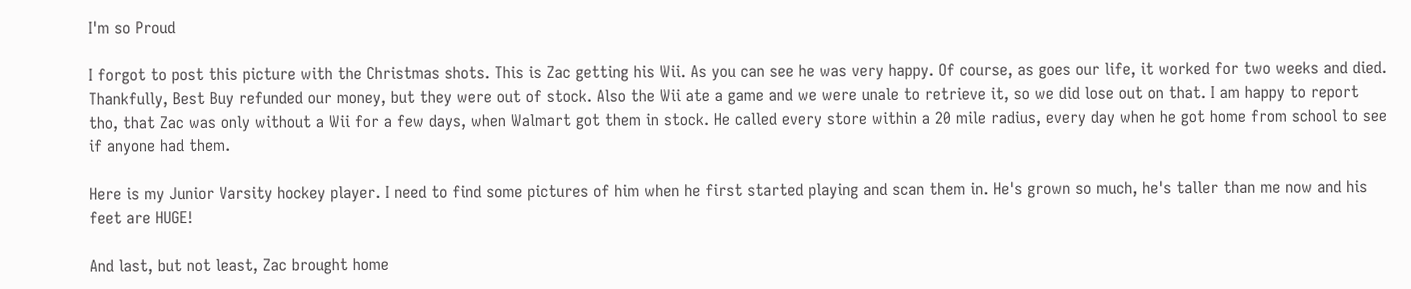I'm so Proud

I forgot to post this picture with the Christmas shots. This is Zac getting his Wii. As you can see he was very happy. Of course, as goes our life, it worked for two weeks and died. Thankfully, Best Buy refunded our money, but they were out of stock. Also the Wii ate a game and we were unale to retrieve it, so we did lose out on that. I am happy to report tho, that Zac was only without a Wii for a few days, when Walmart got them in stock. He called every store within a 20 mile radius, every day when he got home from school to see if anyone had them.

Here is my Junior Varsity hockey player. I need to find some pictures of him when he first started playing and scan them in. He's grown so much, he's taller than me now and his feet are HUGE!

And last, but not least, Zac brought home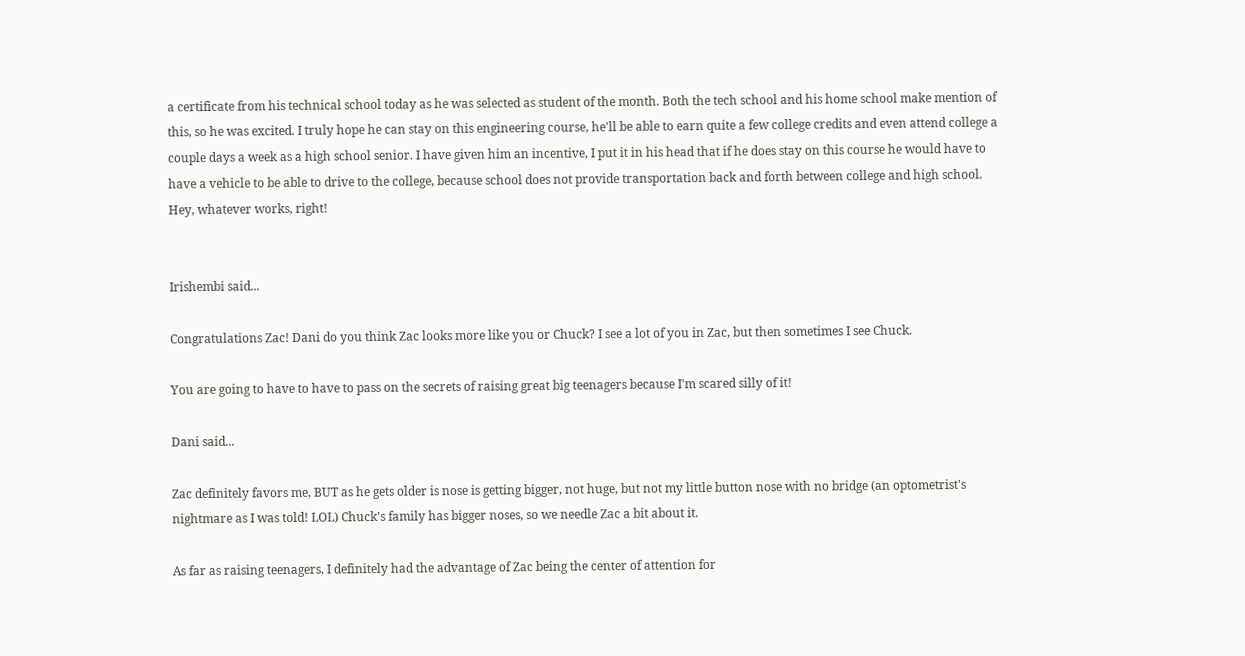a certificate from his technical school today as he was selected as student of the month. Both the tech school and his home school make mention of this, so he was excited. I truly hope he can stay on this engineering course, he'll be able to earn quite a few college credits and even attend college a couple days a week as a high school senior. I have given him an incentive, I put it in his head that if he does stay on this course he would have to have a vehicle to be able to drive to the college, because school does not provide transportation back and forth between college and high school. Hey, whatever works, right!


Irishembi said...

Congratulations Zac! Dani do you think Zac looks more like you or Chuck? I see a lot of you in Zac, but then sometimes I see Chuck.

You are going to have to have to pass on the secrets of raising great big teenagers because I'm scared silly of it!

Dani said...

Zac definitely favors me, BUT as he gets older is nose is getting bigger, not huge, but not my little button nose with no bridge (an optometrist's nightmare as I was told! LOL) Chuck's family has bigger noses, so we needle Zac a bit about it.

As far as raising teenagers, I definitely had the advantage of Zac being the center of attention for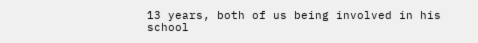13 years, both of us being involved in his school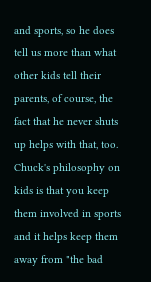and sports, so he does tell us more than what other kids tell their parents, of course, the fact that he never shuts up helps with that, too. Chuck's philosophy on kids is that you keep them involved in sports and it helps keep them away from "the bad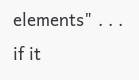elements" . . . if it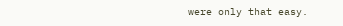were only that easy.